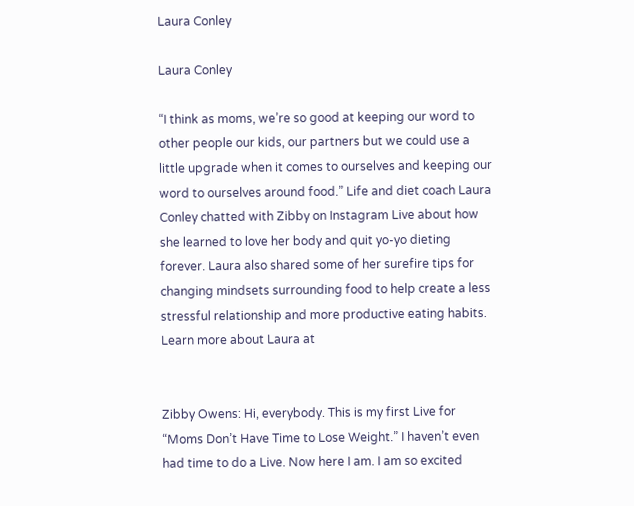Laura Conley

Laura Conley

“I think as moms, we’re so good at keeping our word to other people our kids, our partners but we could use a little upgrade when it comes to ourselves and keeping our word to ourselves around food.” Life and diet coach Laura Conley chatted with Zibby on Instagram Live about how she learned to love her body and quit yo-yo dieting forever. Laura also shared some of her surefire tips for changing mindsets surrounding food to help create a less stressful relationship and more productive eating habits. Learn more about Laura at


Zibby Owens: Hi, everybody. This is my first Live for “Moms Don’t Have Time to Lose Weight.” I haven’t even had time to do a Live. Now here I am. I am so excited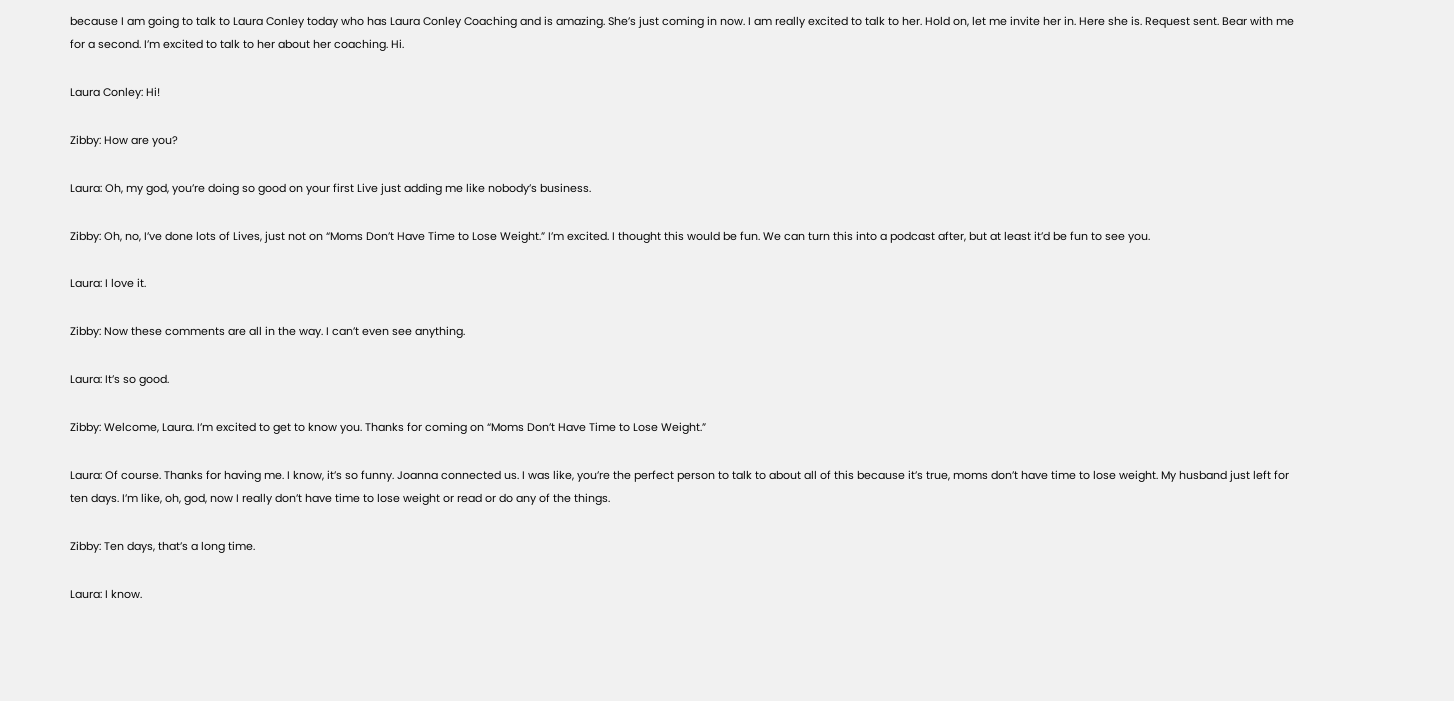because I am going to talk to Laura Conley today who has Laura Conley Coaching and is amazing. She’s just coming in now. I am really excited to talk to her. Hold on, let me invite her in. Here she is. Request sent. Bear with me for a second. I’m excited to talk to her about her coaching. Hi.

Laura Conley: Hi!

Zibby: How are you?

Laura: Oh, my god, you’re doing so good on your first Live just adding me like nobody’s business.

Zibby: Oh, no, I’ve done lots of Lives, just not on “Moms Don’t Have Time to Lose Weight.” I’m excited. I thought this would be fun. We can turn this into a podcast after, but at least it’d be fun to see you.

Laura: I love it.

Zibby: Now these comments are all in the way. I can’t even see anything.

Laura: It’s so good.

Zibby: Welcome, Laura. I’m excited to get to know you. Thanks for coming on “Moms Don’t Have Time to Lose Weight.”

Laura: Of course. Thanks for having me. I know, it’s so funny. Joanna connected us. I was like, you’re the perfect person to talk to about all of this because it’s true, moms don’t have time to lose weight. My husband just left for ten days. I’m like, oh, god, now I really don’t have time to lose weight or read or do any of the things.

Zibby: Ten days, that’s a long time.

Laura: I know.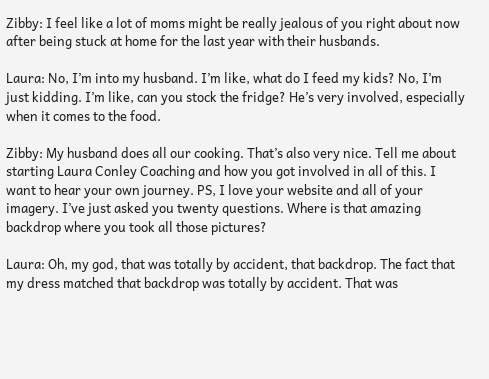Zibby: I feel like a lot of moms might be really jealous of you right about now after being stuck at home for the last year with their husbands.

Laura: No, I’m into my husband. I’m like, what do I feed my kids? No, I’m just kidding. I’m like, can you stock the fridge? He’s very involved, especially when it comes to the food.

Zibby: My husband does all our cooking. That’s also very nice. Tell me about starting Laura Conley Coaching and how you got involved in all of this. I want to hear your own journey. PS, I love your website and all of your imagery. I’ve just asked you twenty questions. Where is that amazing backdrop where you took all those pictures?

Laura: Oh, my god, that was totally by accident, that backdrop. The fact that my dress matched that backdrop was totally by accident. That was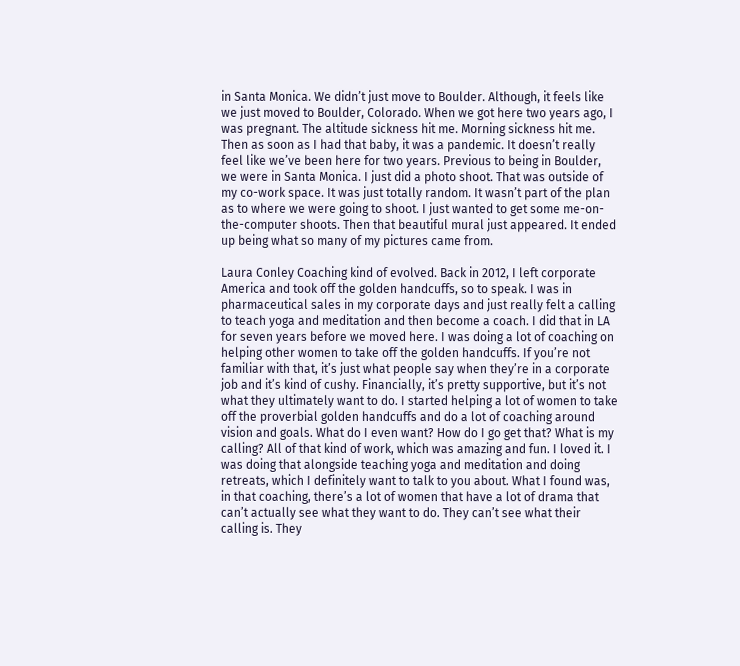in Santa Monica. We didn’t just move to Boulder. Although, it feels like we just moved to Boulder, Colorado. When we got here two years ago, I was pregnant. The altitude sickness hit me. Morning sickness hit me. Then as soon as I had that baby, it was a pandemic. It doesn’t really feel like we’ve been here for two years. Previous to being in Boulder, we were in Santa Monica. I just did a photo shoot. That was outside of my co-work space. It was just totally random. It wasn’t part of the plan as to where we were going to shoot. I just wanted to get some me-on-the-computer shoots. Then that beautiful mural just appeared. It ended up being what so many of my pictures came from.

Laura Conley Coaching kind of evolved. Back in 2012, I left corporate America and took off the golden handcuffs, so to speak. I was in pharmaceutical sales in my corporate days and just really felt a calling to teach yoga and meditation and then become a coach. I did that in LA for seven years before we moved here. I was doing a lot of coaching on helping other women to take off the golden handcuffs. If you’re not familiar with that, it’s just what people say when they’re in a corporate job and it’s kind of cushy. Financially, it’s pretty supportive, but it’s not what they ultimately want to do. I started helping a lot of women to take off the proverbial golden handcuffs and do a lot of coaching around vision and goals. What do I even want? How do I go get that? What is my calling? All of that kind of work, which was amazing and fun. I loved it. I was doing that alongside teaching yoga and meditation and doing retreats, which I definitely want to talk to you about. What I found was, in that coaching, there’s a lot of women that have a lot of drama that can’t actually see what they want to do. They can’t see what their calling is. They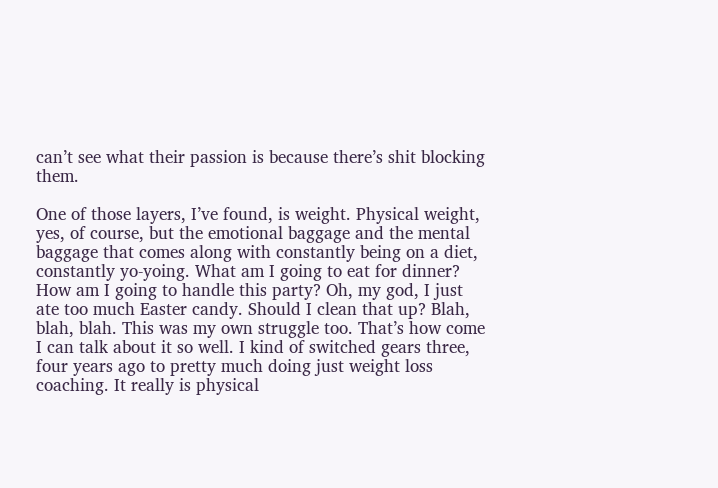can’t see what their passion is because there’s shit blocking them.

One of those layers, I’ve found, is weight. Physical weight, yes, of course, but the emotional baggage and the mental baggage that comes along with constantly being on a diet, constantly yo-yoing. What am I going to eat for dinner? How am I going to handle this party? Oh, my god, I just ate too much Easter candy. Should I clean that up? Blah, blah, blah. This was my own struggle too. That’s how come I can talk about it so well. I kind of switched gears three, four years ago to pretty much doing just weight loss coaching. It really is physical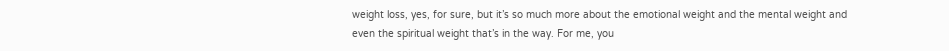weight loss, yes, for sure, but it’s so much more about the emotional weight and the mental weight and even the spiritual weight that’s in the way. For me, you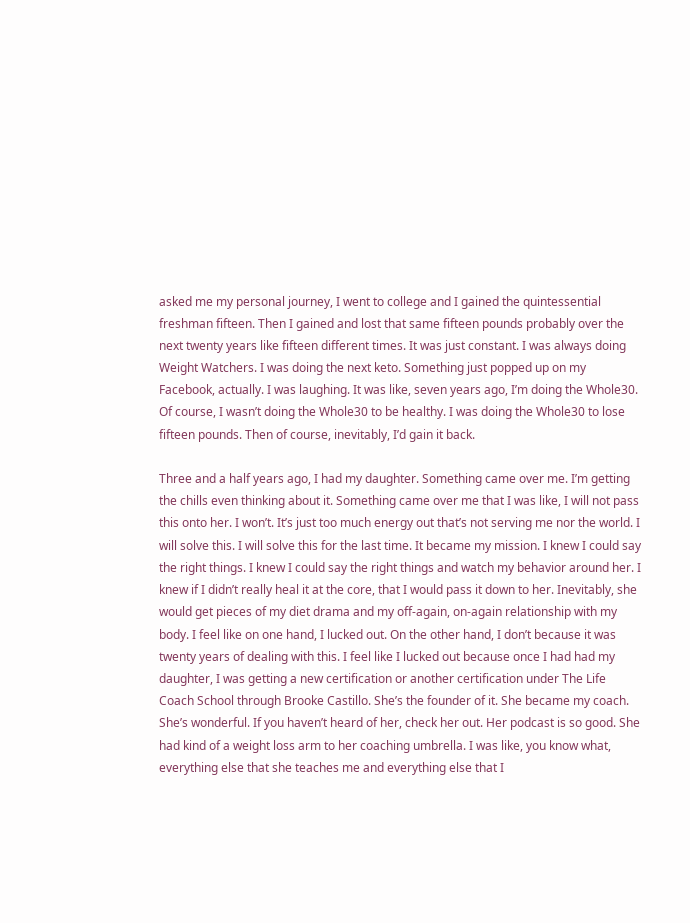asked me my personal journey, I went to college and I gained the quintessential freshman fifteen. Then I gained and lost that same fifteen pounds probably over the next twenty years like fifteen different times. It was just constant. I was always doing Weight Watchers. I was doing the next keto. Something just popped up on my Facebook, actually. I was laughing. It was like, seven years ago, I’m doing the Whole30. Of course, I wasn’t doing the Whole30 to be healthy. I was doing the Whole30 to lose fifteen pounds. Then of course, inevitably, I’d gain it back.

Three and a half years ago, I had my daughter. Something came over me. I’m getting the chills even thinking about it. Something came over me that I was like, I will not pass this onto her. I won’t. It’s just too much energy out that’s not serving me nor the world. I will solve this. I will solve this for the last time. It became my mission. I knew I could say the right things. I knew I could say the right things and watch my behavior around her. I knew if I didn’t really heal it at the core, that I would pass it down to her. Inevitably, she would get pieces of my diet drama and my off-again, on-again relationship with my body. I feel like on one hand, I lucked out. On the other hand, I don’t because it was twenty years of dealing with this. I feel like I lucked out because once I had had my daughter, I was getting a new certification or another certification under The Life Coach School through Brooke Castillo. She’s the founder of it. She became my coach. She’s wonderful. If you haven’t heard of her, check her out. Her podcast is so good. She had kind of a weight loss arm to her coaching umbrella. I was like, you know what, everything else that she teaches me and everything else that I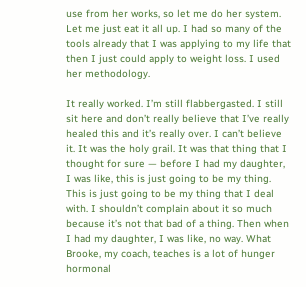use from her works, so let me do her system. Let me just eat it all up. I had so many of the tools already that I was applying to my life that then I just could apply to weight loss. I used her methodology.

It really worked. I’m still flabbergasted. I still sit here and don’t really believe that I’ve really healed this and it’s really over. I can’t believe it. It was the holy grail. It was that thing that I thought for sure — before I had my daughter, I was like, this is just going to be my thing. This is just going to be my thing that I deal with. I shouldn’t complain about it so much because it’s not that bad of a thing. Then when I had my daughter, I was like, no way. What Brooke, my coach, teaches is a lot of hunger hormonal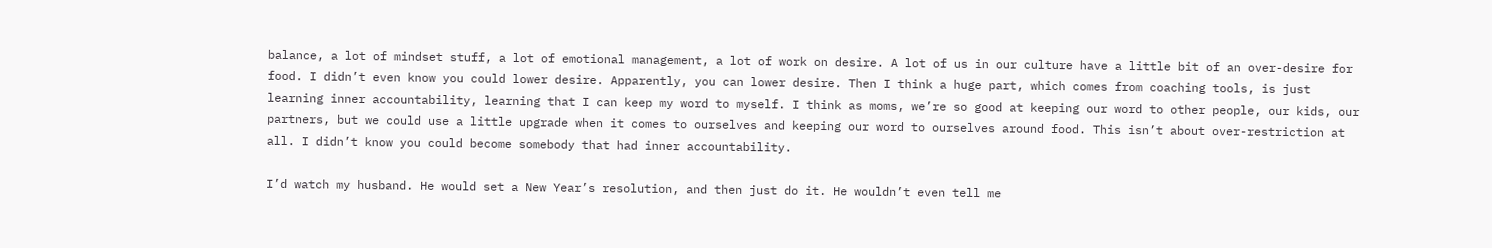balance, a lot of mindset stuff, a lot of emotional management, a lot of work on desire. A lot of us in our culture have a little bit of an over-desire for food. I didn’t even know you could lower desire. Apparently, you can lower desire. Then I think a huge part, which comes from coaching tools, is just learning inner accountability, learning that I can keep my word to myself. I think as moms, we’re so good at keeping our word to other people, our kids, our partners, but we could use a little upgrade when it comes to ourselves and keeping our word to ourselves around food. This isn’t about over-restriction at all. I didn’t know you could become somebody that had inner accountability.

I’d watch my husband. He would set a New Year’s resolution, and then just do it. He wouldn’t even tell me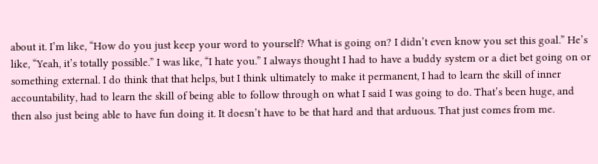about it. I’m like, “How do you just keep your word to yourself? What is going on? I didn’t even know you set this goal.” He’s like, “Yeah, it’s totally possible.” I was like, “I hate you.” I always thought I had to have a buddy system or a diet bet going on or something external. I do think that that helps, but I think ultimately to make it permanent, I had to learn the skill of inner accountability, had to learn the skill of being able to follow through on what I said I was going to do. That’s been huge, and then also just being able to have fun doing it. It doesn’t have to be that hard and that arduous. That just comes from me.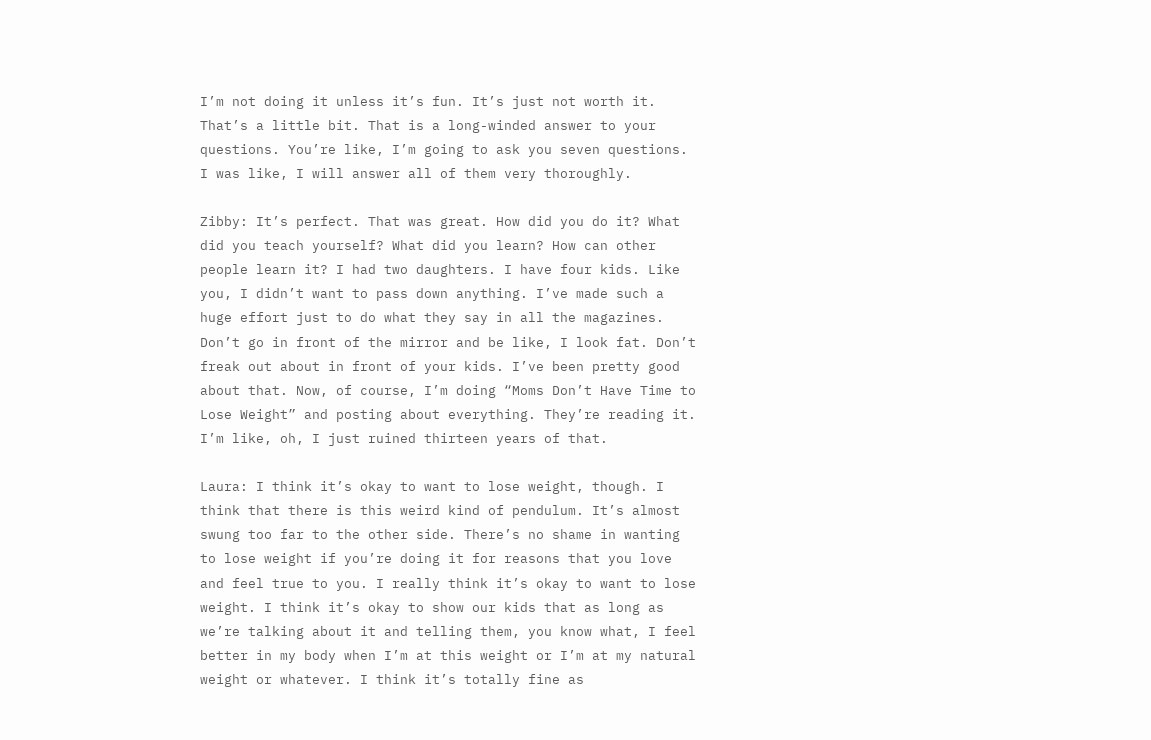I’m not doing it unless it’s fun. It’s just not worth it. That’s a little bit. That is a long-winded answer to your questions. You’re like, I’m going to ask you seven questions. I was like, I will answer all of them very thoroughly.

Zibby: It’s perfect. That was great. How did you do it? What did you teach yourself? What did you learn? How can other people learn it? I had two daughters. I have four kids. Like you, I didn’t want to pass down anything. I’ve made such a huge effort just to do what they say in all the magazines. Don’t go in front of the mirror and be like, I look fat. Don’t freak out about in front of your kids. I’ve been pretty good about that. Now, of course, I’m doing “Moms Don’t Have Time to Lose Weight” and posting about everything. They’re reading it. I’m like, oh, I just ruined thirteen years of that.

Laura: I think it’s okay to want to lose weight, though. I think that there is this weird kind of pendulum. It’s almost swung too far to the other side. There’s no shame in wanting to lose weight if you’re doing it for reasons that you love and feel true to you. I really think it’s okay to want to lose weight. I think it’s okay to show our kids that as long as we’re talking about it and telling them, you know what, I feel better in my body when I’m at this weight or I’m at my natural weight or whatever. I think it’s totally fine as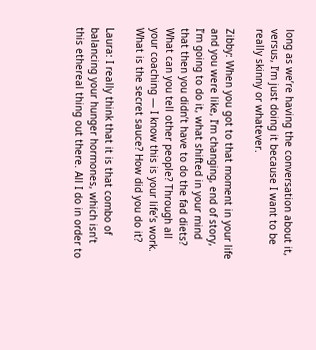long as we’re having the conversation about it, versus, I’m just doing it because I want to be really skinny or whatever.

Zibby: When you got to that moment in your life and you were like, I’m changing, end of story, I’m going to do it, what shifted in your mind that then you didn’t have to do the fad diets? What can you tell other people? Through all your coaching — I know this is your life’s work. What is the secret sauce? How did you do it?

Laura: I really think that it is that combo of balancing your hunger hormones, which isn’t this ethereal thing out there. All I do in order to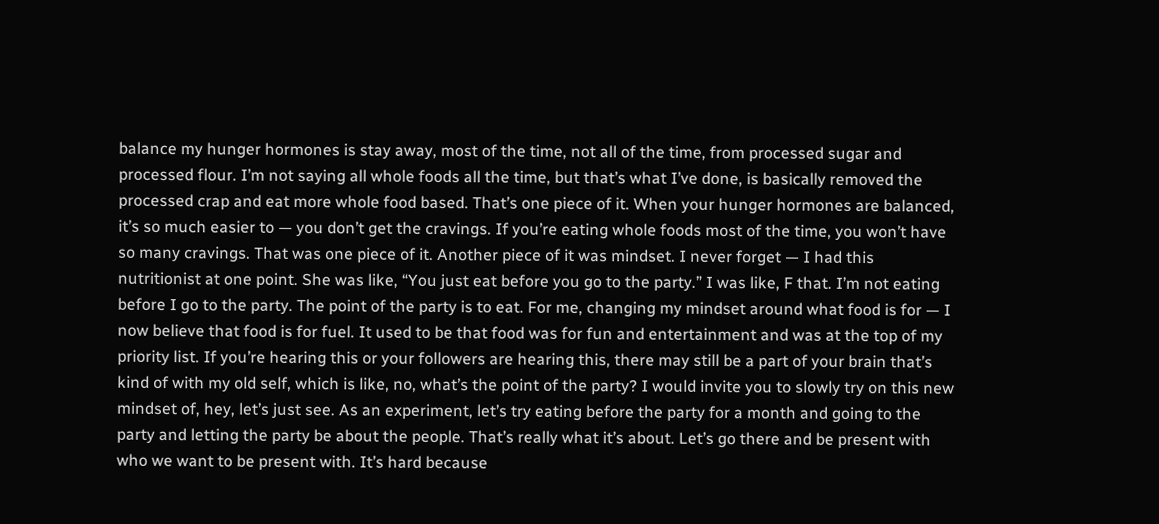balance my hunger hormones is stay away, most of the time, not all of the time, from processed sugar and processed flour. I’m not saying all whole foods all the time, but that’s what I’ve done, is basically removed the processed crap and eat more whole food based. That’s one piece of it. When your hunger hormones are balanced, it’s so much easier to — you don’t get the cravings. If you’re eating whole foods most of the time, you won’t have so many cravings. That was one piece of it. Another piece of it was mindset. I never forget — I had this nutritionist at one point. She was like, “You just eat before you go to the party.” I was like, F that. I’m not eating before I go to the party. The point of the party is to eat. For me, changing my mindset around what food is for — I now believe that food is for fuel. It used to be that food was for fun and entertainment and was at the top of my priority list. If you’re hearing this or your followers are hearing this, there may still be a part of your brain that’s kind of with my old self, which is like, no, what’s the point of the party? I would invite you to slowly try on this new mindset of, hey, let’s just see. As an experiment, let’s try eating before the party for a month and going to the party and letting the party be about the people. That’s really what it’s about. Let’s go there and be present with who we want to be present with. It’s hard because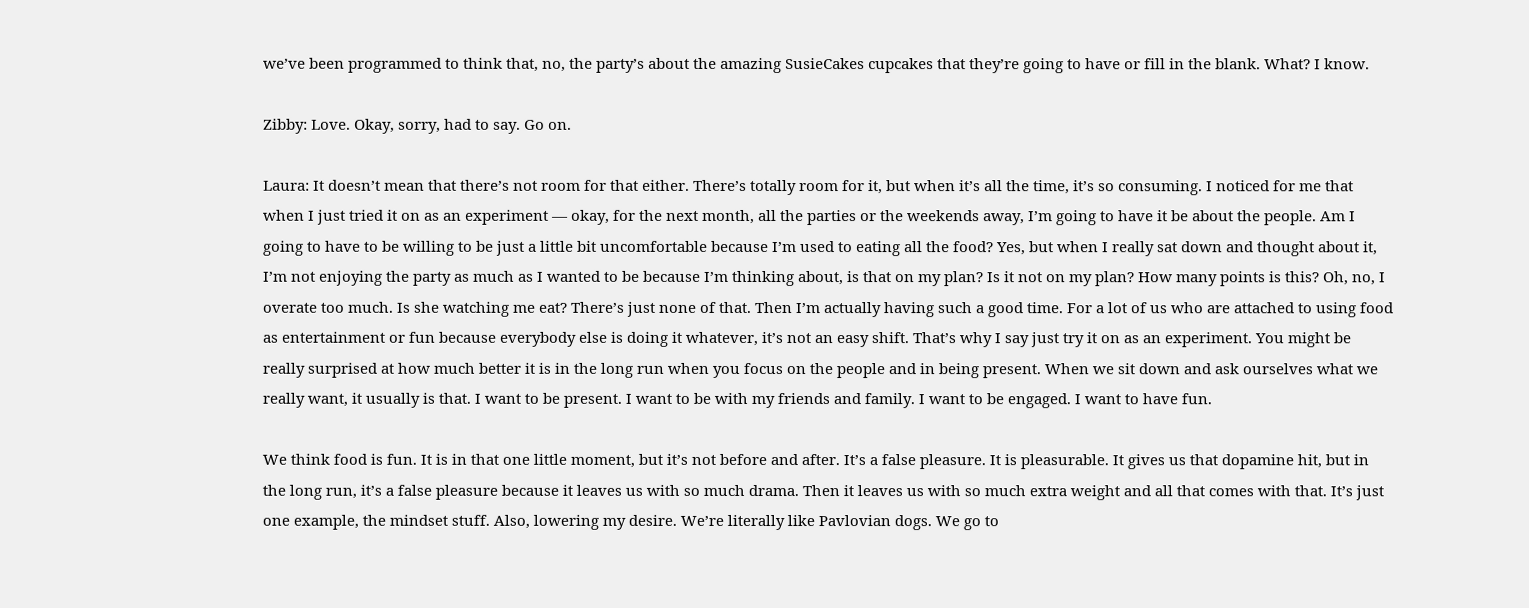we’ve been programmed to think that, no, the party’s about the amazing SusieCakes cupcakes that they’re going to have or fill in the blank. What? I know.

Zibby: Love. Okay, sorry, had to say. Go on.

Laura: It doesn’t mean that there’s not room for that either. There’s totally room for it, but when it’s all the time, it’s so consuming. I noticed for me that when I just tried it on as an experiment — okay, for the next month, all the parties or the weekends away, I’m going to have it be about the people. Am I going to have to be willing to be just a little bit uncomfortable because I’m used to eating all the food? Yes, but when I really sat down and thought about it, I’m not enjoying the party as much as I wanted to be because I’m thinking about, is that on my plan? Is it not on my plan? How many points is this? Oh, no, I overate too much. Is she watching me eat? There’s just none of that. Then I’m actually having such a good time. For a lot of us who are attached to using food as entertainment or fun because everybody else is doing it whatever, it’s not an easy shift. That’s why I say just try it on as an experiment. You might be really surprised at how much better it is in the long run when you focus on the people and in being present. When we sit down and ask ourselves what we really want, it usually is that. I want to be present. I want to be with my friends and family. I want to be engaged. I want to have fun.

We think food is fun. It is in that one little moment, but it’s not before and after. It’s a false pleasure. It is pleasurable. It gives us that dopamine hit, but in the long run, it’s a false pleasure because it leaves us with so much drama. Then it leaves us with so much extra weight and all that comes with that. It’s just one example, the mindset stuff. Also, lowering my desire. We’re literally like Pavlovian dogs. We go to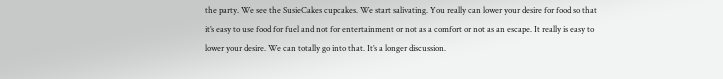the party. We see the SusieCakes cupcakes. We start salivating. You really can lower your desire for food so that it’s easy to use food for fuel and not for entertainment or not as a comfort or not as an escape. It really is easy to lower your desire. We can totally go into that. It’s a longer discussion.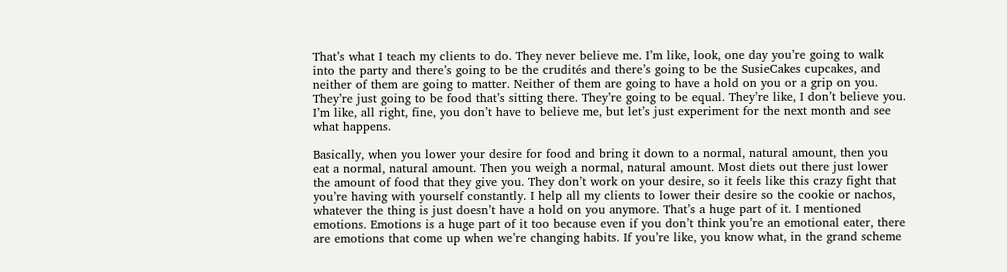That’s what I teach my clients to do. They never believe me. I’m like, look, one day you’re going to walk into the party and there’s going to be the crudités and there’s going to be the SusieCakes cupcakes, and neither of them are going to matter. Neither of them are going to have a hold on you or a grip on you. They’re just going to be food that’s sitting there. They’re going to be equal. They’re like, I don’t believe you. I’m like, all right, fine, you don’t have to believe me, but let’s just experiment for the next month and see what happens.

Basically, when you lower your desire for food and bring it down to a normal, natural amount, then you eat a normal, natural amount. Then you weigh a normal, natural amount. Most diets out there just lower the amount of food that they give you. They don’t work on your desire, so it feels like this crazy fight that you’re having with yourself constantly. I help all my clients to lower their desire so the cookie or nachos, whatever the thing is just doesn’t have a hold on you anymore. That’s a huge part of it. I mentioned emotions. Emotions is a huge part of it too because even if you don’t think you’re an emotional eater, there are emotions that come up when we’re changing habits. If you’re like, you know what, in the grand scheme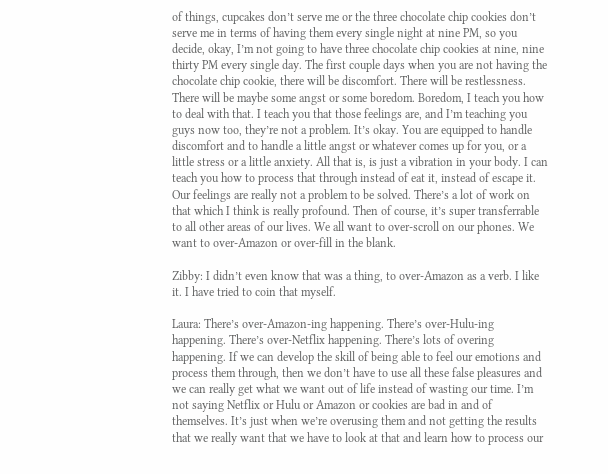of things, cupcakes don’t serve me or the three chocolate chip cookies don’t serve me in terms of having them every single night at nine PM, so you decide, okay, I’m not going to have three chocolate chip cookies at nine, nine thirty PM every single day. The first couple days when you are not having the chocolate chip cookie, there will be discomfort. There will be restlessness. There will be maybe some angst or some boredom. Boredom, I teach you how to deal with that. I teach you that those feelings are, and I’m teaching you guys now too, they’re not a problem. It’s okay. You are equipped to handle discomfort and to handle a little angst or whatever comes up for you, or a little stress or a little anxiety. All that is, is just a vibration in your body. I can teach you how to process that through instead of eat it, instead of escape it. Our feelings are really not a problem to be solved. There’s a lot of work on that which I think is really profound. Then of course, it’s super transferrable to all other areas of our lives. We all want to over-scroll on our phones. We want to over-Amazon or over-fill in the blank.

Zibby: I didn’t even know that was a thing, to over-Amazon as a verb. I like it. I have tried to coin that myself.

Laura: There’s over-Amazon-ing happening. There’s over-Hulu-ing happening. There’s over-Netflix happening. There’s lots of overing happening. If we can develop the skill of being able to feel our emotions and process them through, then we don’t have to use all these false pleasures and we can really get what we want out of life instead of wasting our time. I’m not saying Netflix or Hulu or Amazon or cookies are bad in and of themselves. It’s just when we’re overusing them and not getting the results that we really want that we have to look at that and learn how to process our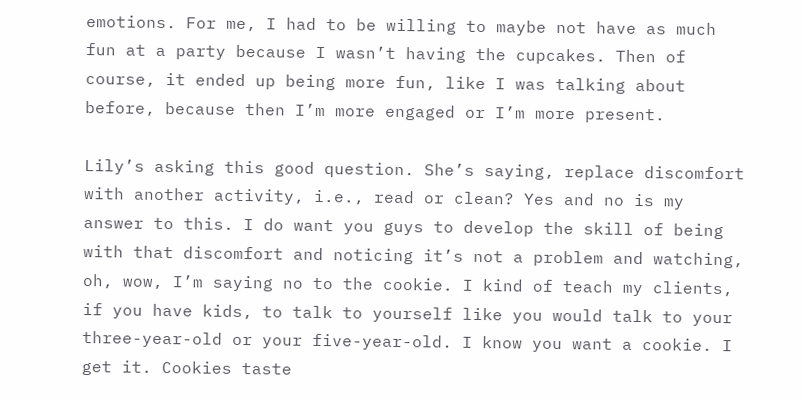emotions. For me, I had to be willing to maybe not have as much fun at a party because I wasn’t having the cupcakes. Then of course, it ended up being more fun, like I was talking about before, because then I’m more engaged or I’m more present.

Lily’s asking this good question. She’s saying, replace discomfort with another activity, i.e., read or clean? Yes and no is my answer to this. I do want you guys to develop the skill of being with that discomfort and noticing it’s not a problem and watching, oh, wow, I’m saying no to the cookie. I kind of teach my clients, if you have kids, to talk to yourself like you would talk to your three-year-old or your five-year-old. I know you want a cookie. I get it. Cookies taste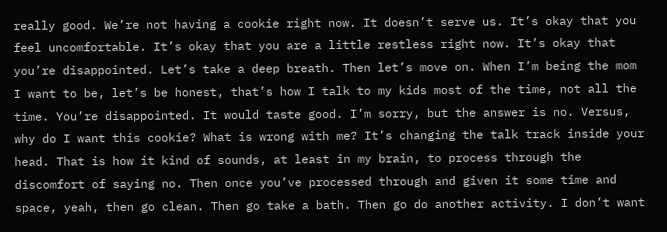really good. We’re not having a cookie right now. It doesn’t serve us. It’s okay that you feel uncomfortable. It’s okay that you are a little restless right now. It’s okay that you’re disappointed. Let’s take a deep breath. Then let’s move on. When I’m being the mom I want to be, let’s be honest, that’s how I talk to my kids most of the time, not all the time. You’re disappointed. It would taste good. I’m sorry, but the answer is no. Versus, why do I want this cookie? What is wrong with me? It’s changing the talk track inside your head. That is how it kind of sounds, at least in my brain, to process through the discomfort of saying no. Then once you’ve processed through and given it some time and space, yeah, then go clean. Then go take a bath. Then go do another activity. I don’t want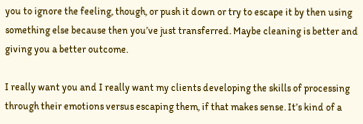you to ignore the feeling, though, or push it down or try to escape it by then using something else because then you’ve just transferred. Maybe cleaning is better and giving you a better outcome.

I really want you and I really want my clients developing the skills of processing through their emotions versus escaping them, if that makes sense. It’s kind of a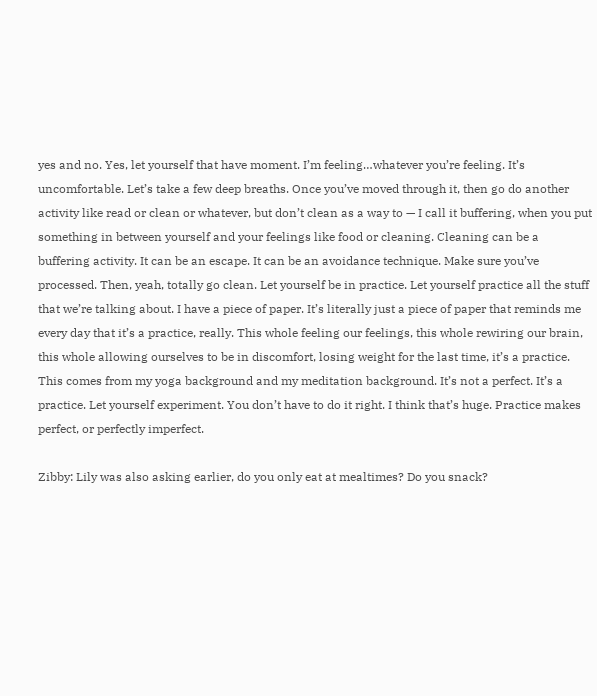yes and no. Yes, let yourself that have moment. I’m feeling…whatever you’re feeling. It’s uncomfortable. Let’s take a few deep breaths. Once you’ve moved through it, then go do another activity like read or clean or whatever, but don’t clean as a way to — I call it buffering, when you put something in between yourself and your feelings like food or cleaning. Cleaning can be a buffering activity. It can be an escape. It can be an avoidance technique. Make sure you’ve processed. Then, yeah, totally go clean. Let yourself be in practice. Let yourself practice all the stuff that we’re talking about. I have a piece of paper. It’s literally just a piece of paper that reminds me every day that it’s a practice, really. This whole feeling our feelings, this whole rewiring our brain, this whole allowing ourselves to be in discomfort, losing weight for the last time, it’s a practice. This comes from my yoga background and my meditation background. It’s not a perfect. It’s a practice. Let yourself experiment. You don’t have to do it right. I think that’s huge. Practice makes perfect, or perfectly imperfect.

Zibby: Lily was also asking earlier, do you only eat at mealtimes? Do you snack?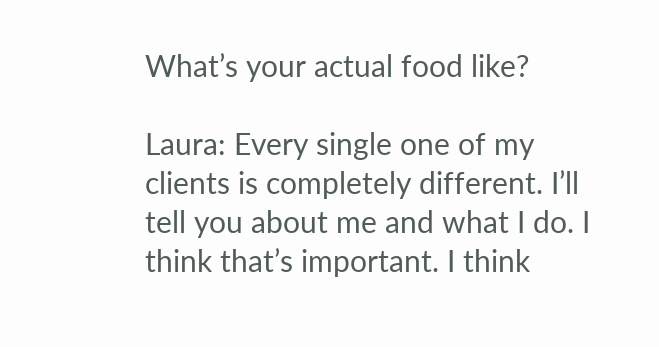What’s your actual food like?

Laura: Every single one of my clients is completely different. I’ll tell you about me and what I do. I think that’s important. I think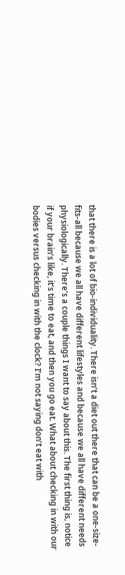that there is a lot of bio-individuality. There isn’t a diet out there that can be a one-size-fits-all because we all have different lifestyles and because we all have different needs physiologically. There’s a couple things I want to say about this. The first thing is, notice if your brain’s like, it’s time to eat, and then you go eat. What about checking in with our bodies versus checking in with the clock? I’m not saying don’t eat with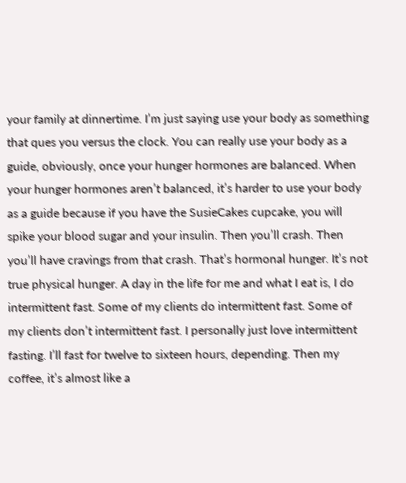your family at dinnertime. I’m just saying use your body as something that ques you versus the clock. You can really use your body as a guide, obviously, once your hunger hormones are balanced. When your hunger hormones aren’t balanced, it’s harder to use your body as a guide because if you have the SusieCakes cupcake, you will spike your blood sugar and your insulin. Then you’ll crash. Then you’ll have cravings from that crash. That’s hormonal hunger. It’s not true physical hunger. A day in the life for me and what I eat is, I do intermittent fast. Some of my clients do intermittent fast. Some of my clients don’t intermittent fast. I personally just love intermittent fasting. I’ll fast for twelve to sixteen hours, depending. Then my coffee, it’s almost like a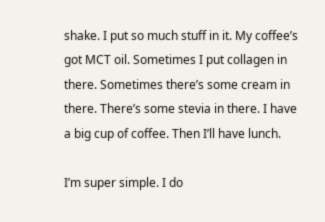shake. I put so much stuff in it. My coffee’s got MCT oil. Sometimes I put collagen in there. Sometimes there’s some cream in there. There’s some stevia in there. I have a big cup of coffee. Then I’ll have lunch.

I’m super simple. I do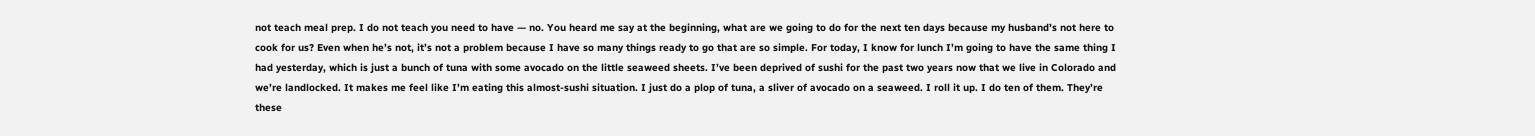not teach meal prep. I do not teach you need to have — no. You heard me say at the beginning, what are we going to do for the next ten days because my husband’s not here to cook for us? Even when he’s not, it’s not a problem because I have so many things ready to go that are so simple. For today, I know for lunch I’m going to have the same thing I had yesterday, which is just a bunch of tuna with some avocado on the little seaweed sheets. I’ve been deprived of sushi for the past two years now that we live in Colorado and we’re landlocked. It makes me feel like I’m eating this almost-sushi situation. I just do a plop of tuna, a sliver of avocado on a seaweed. I roll it up. I do ten of them. They’re these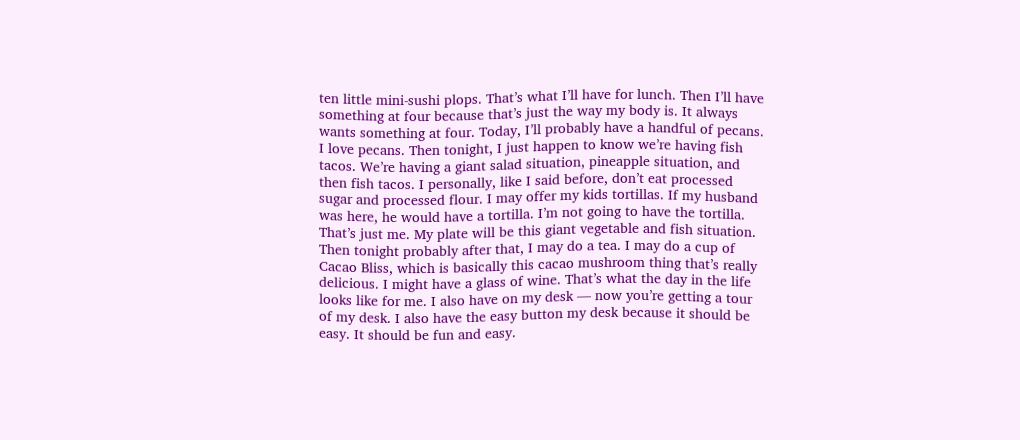ten little mini-sushi plops. That’s what I’ll have for lunch. Then I’ll have something at four because that’s just the way my body is. It always wants something at four. Today, I’ll probably have a handful of pecans. I love pecans. Then tonight, I just happen to know we’re having fish tacos. We’re having a giant salad situation, pineapple situation, and then fish tacos. I personally, like I said before, don’t eat processed sugar and processed flour. I may offer my kids tortillas. If my husband was here, he would have a tortilla. I’m not going to have the tortilla. That’s just me. My plate will be this giant vegetable and fish situation. Then tonight probably after that, I may do a tea. I may do a cup of Cacao Bliss, which is basically this cacao mushroom thing that’s really delicious. I might have a glass of wine. That’s what the day in the life looks like for me. I also have on my desk — now you’re getting a tour of my desk. I also have the easy button my desk because it should be easy. It should be fun and easy.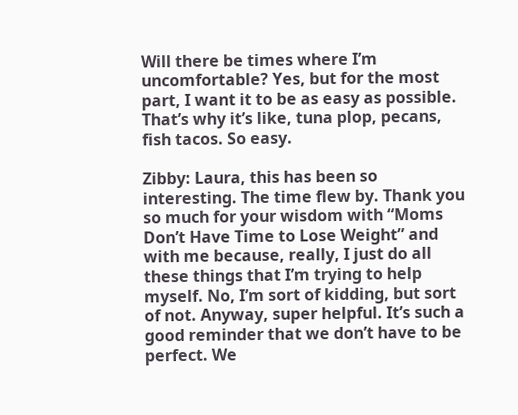Will there be times where I’m uncomfortable? Yes, but for the most part, I want it to be as easy as possible. That’s why it’s like, tuna plop, pecans, fish tacos. So easy.

Zibby: Laura, this has been so interesting. The time flew by. Thank you so much for your wisdom with “Moms Don’t Have Time to Lose Weight” and with me because, really, I just do all these things that I’m trying to help myself. No, I’m sort of kidding, but sort of not. Anyway, super helpful. It’s such a good reminder that we don’t have to be perfect. We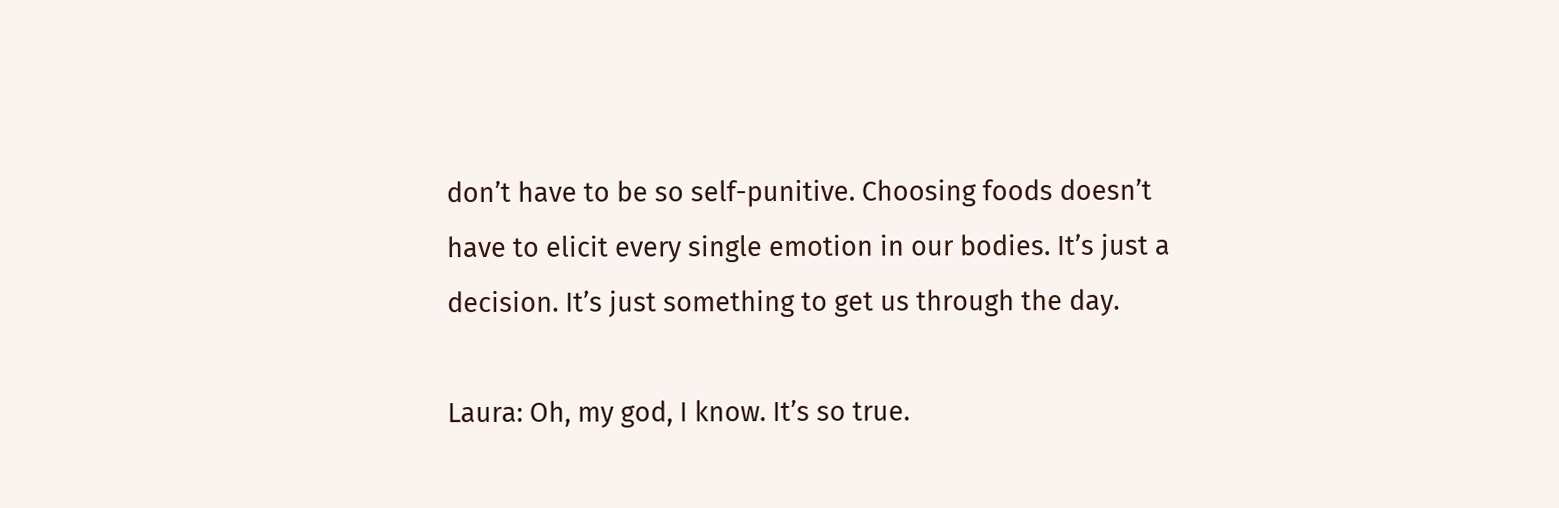don’t have to be so self-punitive. Choosing foods doesn’t have to elicit every single emotion in our bodies. It’s just a decision. It’s just something to get us through the day.

Laura: Oh, my god, I know. It’s so true.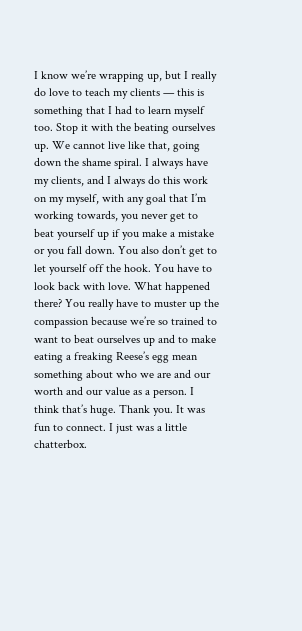I know we’re wrapping up, but I really do love to teach my clients — this is something that I had to learn myself too. Stop it with the beating ourselves up. We cannot live like that, going down the shame spiral. I always have my clients, and I always do this work on my myself, with any goal that I’m working towards, you never get to beat yourself up if you make a mistake or you fall down. You also don’t get to let yourself off the hook. You have to look back with love. What happened there? You really have to muster up the compassion because we’re so trained to want to beat ourselves up and to make eating a freaking Reese’s egg mean something about who we are and our worth and our value as a person. I think that’s huge. Thank you. It was fun to connect. I just was a little chatterbox.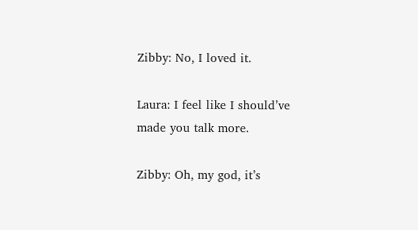Zibby: No, I loved it.

Laura: I feel like I should’ve made you talk more.

Zibby: Oh, my god, it’s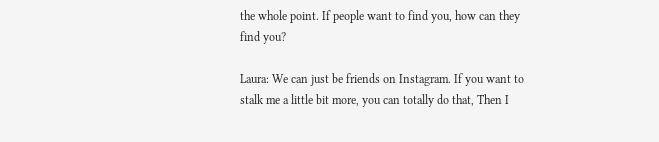the whole point. If people want to find you, how can they find you?

Laura: We can just be friends on Instagram. If you want to stalk me a little bit more, you can totally do that, Then I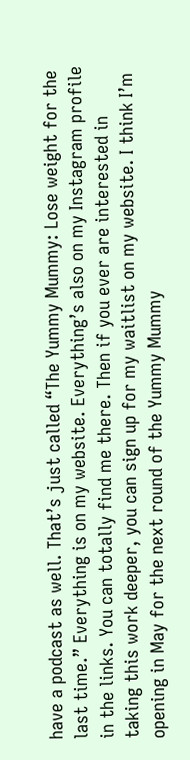have a podcast as well. That’s just called “The Yummy Mummy: Lose weight for the last time.” Everything is on my website. Everything’s also on my Instagram profile in the links. You can totally find me there. Then if you ever are interested in taking this work deeper, you can sign up for my waitlist on my website. I think I’m opening in May for the next round of the Yummy Mummy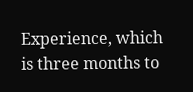Experience, which is three months to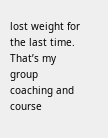lost weight for the last time. That’s my group coaching and course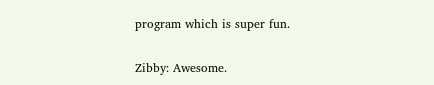program which is super fun.

Zibby: Awesome.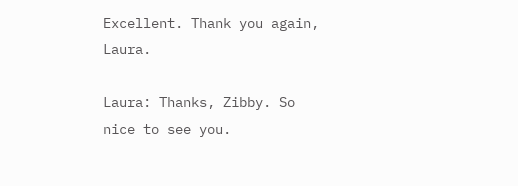Excellent. Thank you again, Laura.

Laura: Thanks, Zibby. So nice to see you.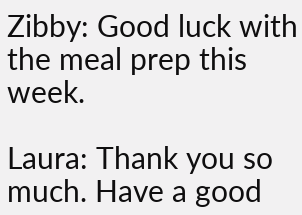Zibby: Good luck with the meal prep this week.

Laura: Thank you so much. Have a good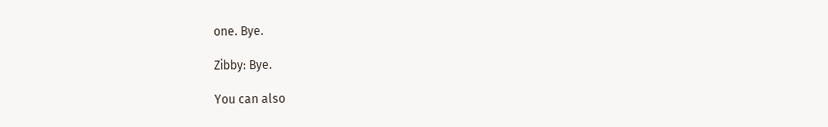one. Bye.

Zibby: Bye.

You can also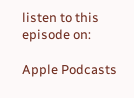listen to this episode on:

Apple Podcasts